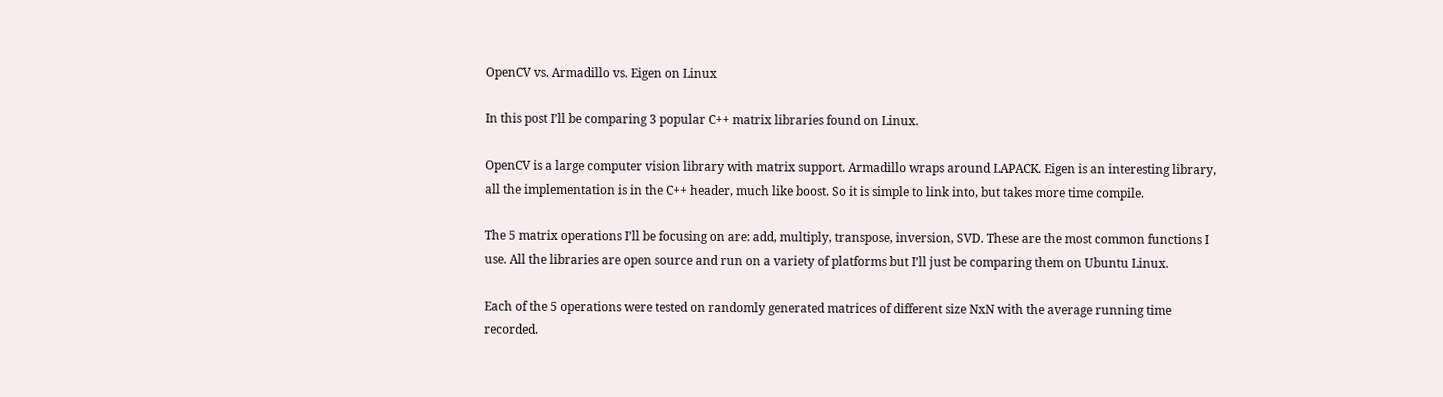OpenCV vs. Armadillo vs. Eigen on Linux

In this post I’ll be comparing 3 popular C++ matrix libraries found on Linux.

OpenCV is a large computer vision library with matrix support. Armadillo wraps around LAPACK. Eigen is an interesting library, all the implementation is in the C++ header, much like boost. So it is simple to link into, but takes more time compile.

The 5 matrix operations I’ll be focusing on are: add, multiply, transpose, inversion, SVD. These are the most common functions I use. All the libraries are open source and run on a variety of platforms but I’ll just be comparing them on Ubuntu Linux.

Each of the 5 operations were tested on randomly generated matrices of different size NxN with the average running time recorded.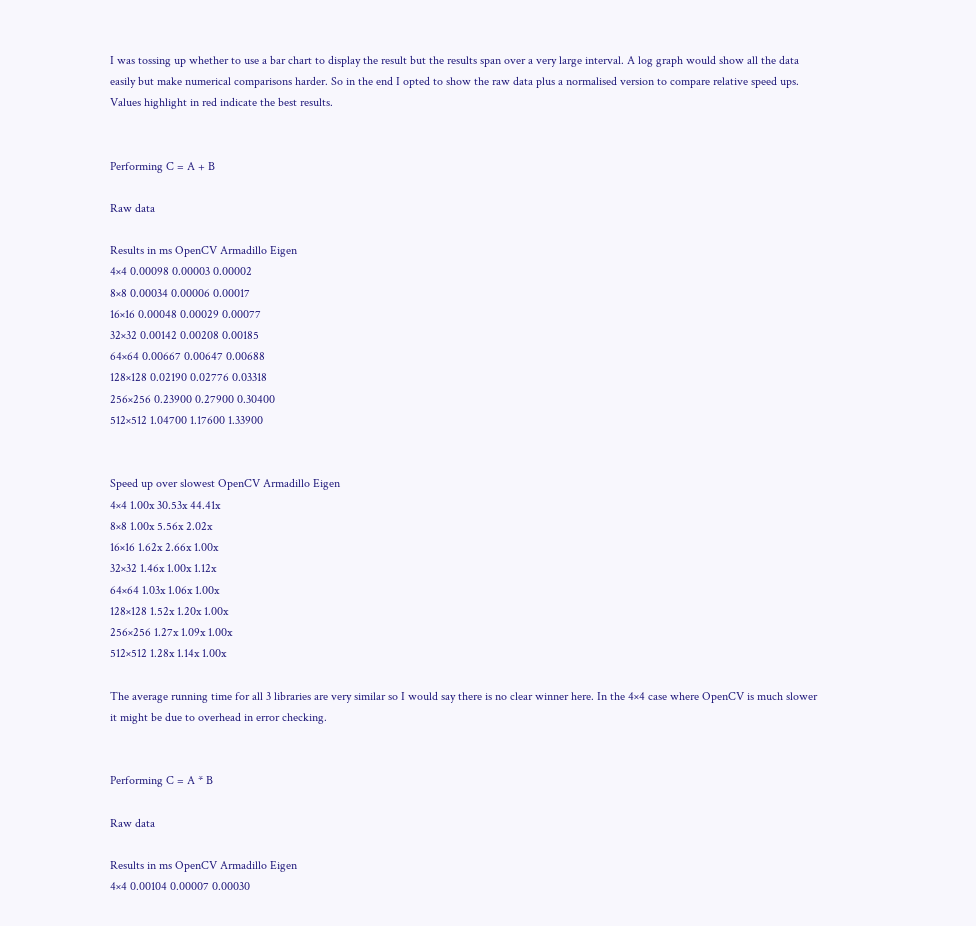I was tossing up whether to use a bar chart to display the result but the results span over a very large interval. A log graph would show all the data easily but make numerical comparisons harder. So in the end I opted to show the raw data plus a normalised version to compare relative speed ups. Values highlight in red indicate the best results.


Performing C = A + B

Raw data

Results in ms OpenCV Armadillo Eigen
4×4 0.00098 0.00003 0.00002
8×8 0.00034 0.00006 0.00017
16×16 0.00048 0.00029 0.00077
32×32 0.00142 0.00208 0.00185
64×64 0.00667 0.00647 0.00688
128×128 0.02190 0.02776 0.03318
256×256 0.23900 0.27900 0.30400
512×512 1.04700 1.17600 1.33900


Speed up over slowest OpenCV Armadillo Eigen
4×4 1.00x 30.53x 44.41x
8×8 1.00x 5.56x 2.02x
16×16 1.62x 2.66x 1.00x
32×32 1.46x 1.00x 1.12x
64×64 1.03x 1.06x 1.00x
128×128 1.52x 1.20x 1.00x
256×256 1.27x 1.09x 1.00x
512×512 1.28x 1.14x 1.00x

The average running time for all 3 libraries are very similar so I would say there is no clear winner here. In the 4×4 case where OpenCV is much slower it might be due to overhead in error checking.


Performing C = A * B

Raw data

Results in ms OpenCV Armadillo Eigen
4×4 0.00104 0.00007 0.00030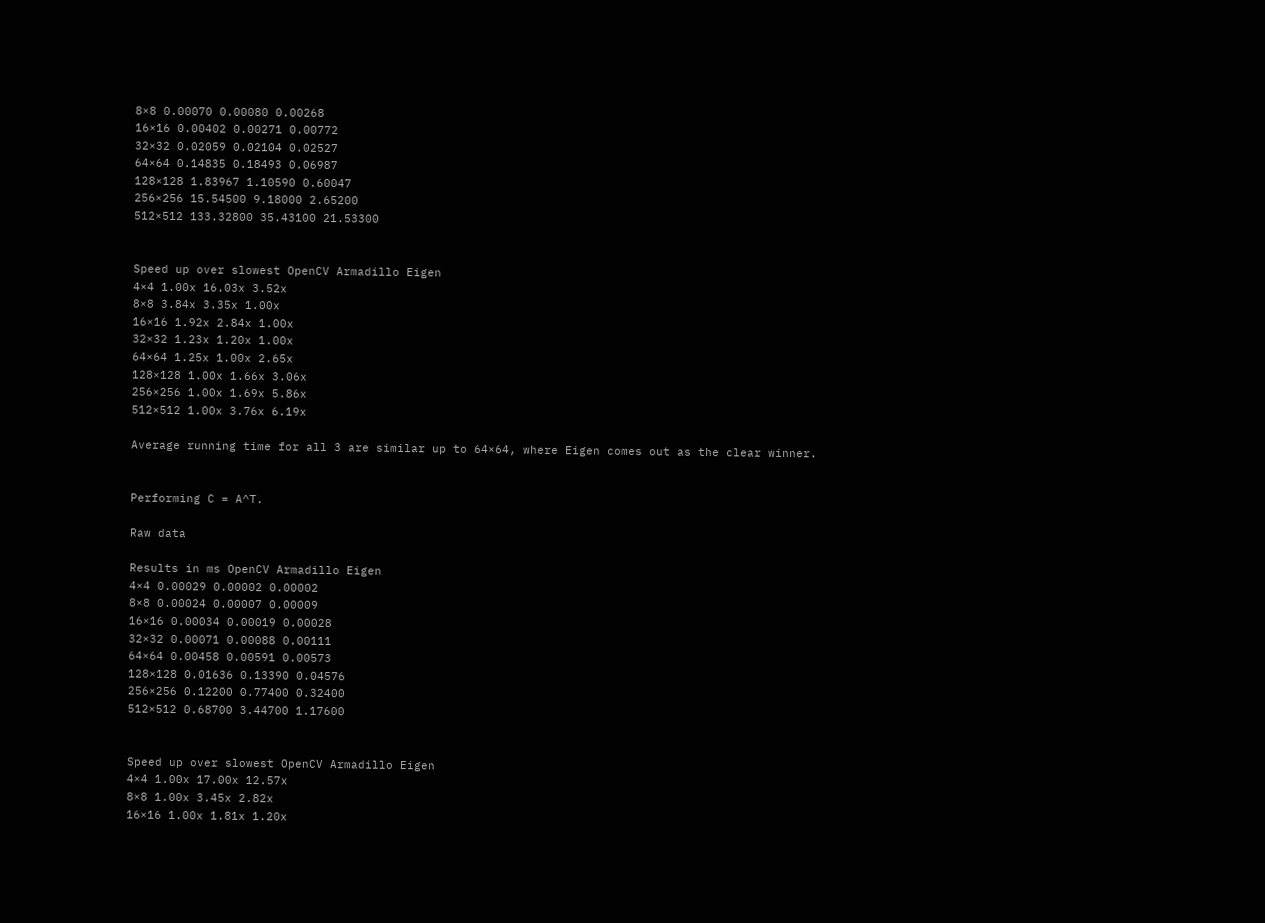8×8 0.00070 0.00080 0.00268
16×16 0.00402 0.00271 0.00772
32×32 0.02059 0.02104 0.02527
64×64 0.14835 0.18493 0.06987
128×128 1.83967 1.10590 0.60047
256×256 15.54500 9.18000 2.65200
512×512 133.32800 35.43100 21.53300


Speed up over slowest OpenCV Armadillo Eigen
4×4 1.00x 16.03x 3.52x
8×8 3.84x 3.35x 1.00x
16×16 1.92x 2.84x 1.00x
32×32 1.23x 1.20x 1.00x
64×64 1.25x 1.00x 2.65x
128×128 1.00x 1.66x 3.06x
256×256 1.00x 1.69x 5.86x
512×512 1.00x 3.76x 6.19x

Average running time for all 3 are similar up to 64×64, where Eigen comes out as the clear winner.


Performing C = A^T.

Raw data

Results in ms OpenCV Armadillo Eigen
4×4 0.00029 0.00002 0.00002
8×8 0.00024 0.00007 0.00009
16×16 0.00034 0.00019 0.00028
32×32 0.00071 0.00088 0.00111
64×64 0.00458 0.00591 0.00573
128×128 0.01636 0.13390 0.04576
256×256 0.12200 0.77400 0.32400
512×512 0.68700 3.44700 1.17600


Speed up over slowest OpenCV Armadillo Eigen
4×4 1.00x 17.00x 12.57x
8×8 1.00x 3.45x 2.82x
16×16 1.00x 1.81x 1.20x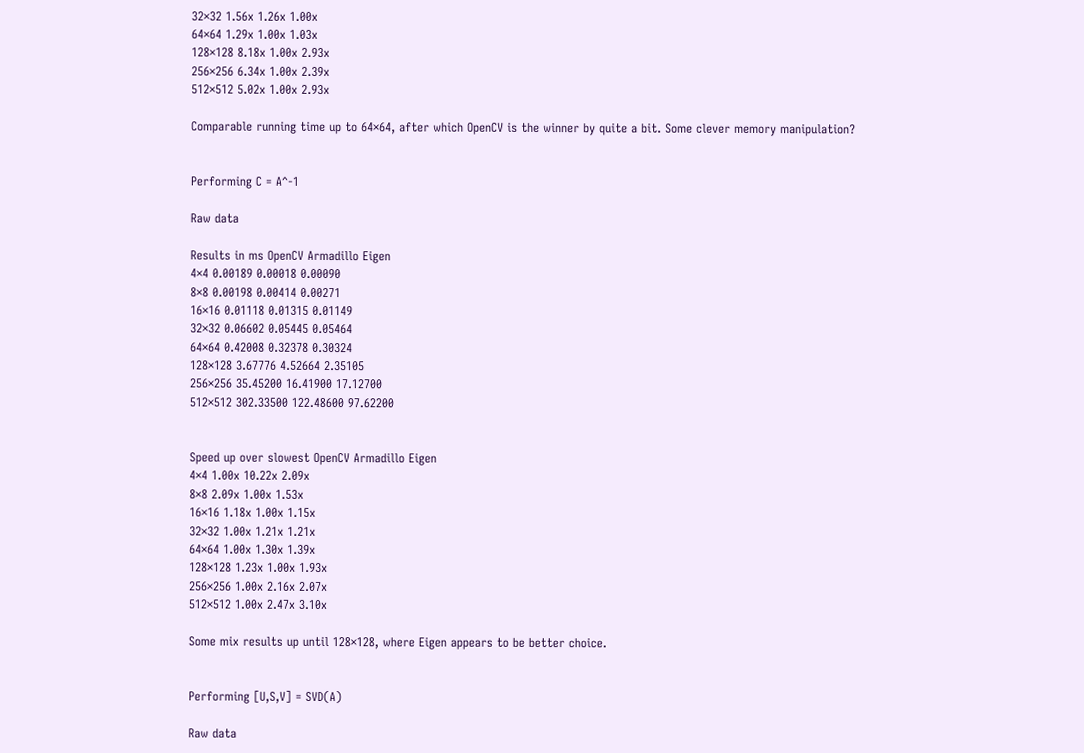32×32 1.56x 1.26x 1.00x
64×64 1.29x 1.00x 1.03x
128×128 8.18x 1.00x 2.93x
256×256 6.34x 1.00x 2.39x
512×512 5.02x 1.00x 2.93x

Comparable running time up to 64×64, after which OpenCV is the winner by quite a bit. Some clever memory manipulation?


Performing C = A^-1

Raw data

Results in ms OpenCV Armadillo Eigen
4×4 0.00189 0.00018 0.00090
8×8 0.00198 0.00414 0.00271
16×16 0.01118 0.01315 0.01149
32×32 0.06602 0.05445 0.05464
64×64 0.42008 0.32378 0.30324
128×128 3.67776 4.52664 2.35105
256×256 35.45200 16.41900 17.12700
512×512 302.33500 122.48600 97.62200


Speed up over slowest OpenCV Armadillo Eigen
4×4 1.00x 10.22x 2.09x
8×8 2.09x 1.00x 1.53x
16×16 1.18x 1.00x 1.15x
32×32 1.00x 1.21x 1.21x
64×64 1.00x 1.30x 1.39x
128×128 1.23x 1.00x 1.93x
256×256 1.00x 2.16x 2.07x
512×512 1.00x 2.47x 3.10x

Some mix results up until 128×128, where Eigen appears to be better choice.


Performing [U,S,V] = SVD(A)

Raw data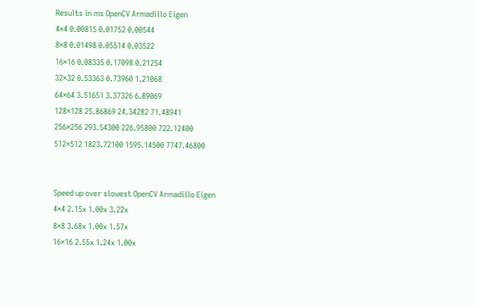Results in ms OpenCV Armadillo Eigen
4×4 0.00815 0.01752 0.00544
8×8 0.01498 0.05514 0.03522
16×16 0.08335 0.17098 0.21254
32×32 0.53363 0.73960 1.21068
64×64 3.51651 3.37326 6.89069
128×128 25.86869 24.34282 71.48941
256×256 293.54300 226.95800 722.12400
512×512 1823.72100 1595.14500 7747.46800


Speed up over slowest OpenCV Armadillo Eigen
4×4 2.15x 1.00x 3.22x
8×8 3.68x 1.00x 1.57x
16×16 2.55x 1.24x 1.00x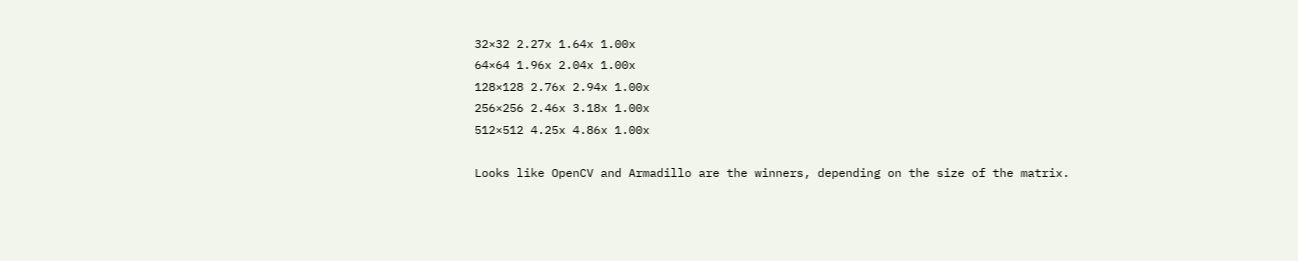32×32 2.27x 1.64x 1.00x
64×64 1.96x 2.04x 1.00x
128×128 2.76x 2.94x 1.00x
256×256 2.46x 3.18x 1.00x
512×512 4.25x 4.86x 1.00x

Looks like OpenCV and Armadillo are the winners, depending on the size of the matrix.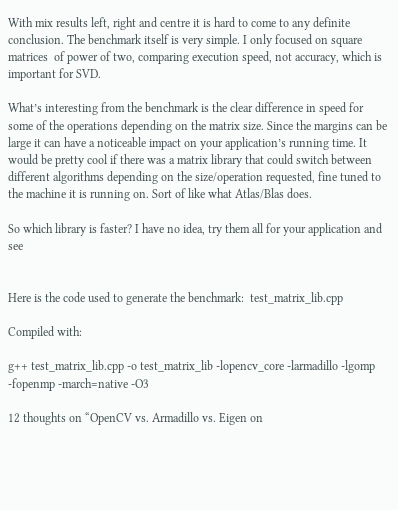With mix results left, right and centre it is hard to come to any definite conclusion. The benchmark itself is very simple. I only focused on square matrices  of power of two, comparing execution speed, not accuracy, which is important for SVD.

What’s interesting from the benchmark is the clear difference in speed for some of the operations depending on the matrix size. Since the margins can be large it can have a noticeable impact on your application’s running time. It would be pretty cool if there was a matrix library that could switch between different algorithms depending on the size/operation requested, fine tuned to the machine it is running on. Sort of like what Atlas/Blas does.

So which library is faster? I have no idea, try them all for your application and see


Here is the code used to generate the benchmark:  test_matrix_lib.cpp

Compiled with:

g++ test_matrix_lib.cpp -o test_matrix_lib -lopencv_core -larmadillo -lgomp -fopenmp -march=native -O3

12 thoughts on “OpenCV vs. Armadillo vs. Eigen on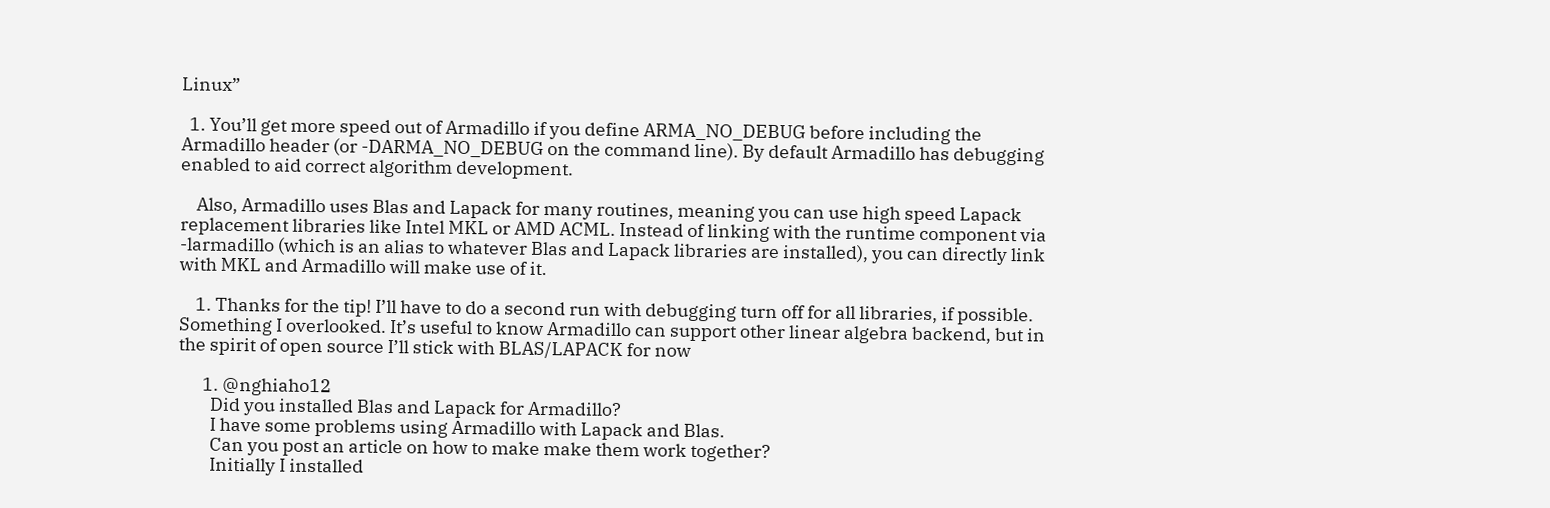Linux”

  1. You’ll get more speed out of Armadillo if you define ARMA_NO_DEBUG before including the Armadillo header (or -DARMA_NO_DEBUG on the command line). By default Armadillo has debugging enabled to aid correct algorithm development.

    Also, Armadillo uses Blas and Lapack for many routines, meaning you can use high speed Lapack replacement libraries like Intel MKL or AMD ACML. Instead of linking with the runtime component via -larmadillo (which is an alias to whatever Blas and Lapack libraries are installed), you can directly link with MKL and Armadillo will make use of it.

    1. Thanks for the tip! I’ll have to do a second run with debugging turn off for all libraries, if possible. Something I overlooked. It’s useful to know Armadillo can support other linear algebra backend, but in the spirit of open source I’ll stick with BLAS/LAPACK for now

      1. @nghiaho12
        Did you installed Blas and Lapack for Armadillo?
        I have some problems using Armadillo with Lapack and Blas.
        Can you post an article on how to make make them work together?
        Initially I installed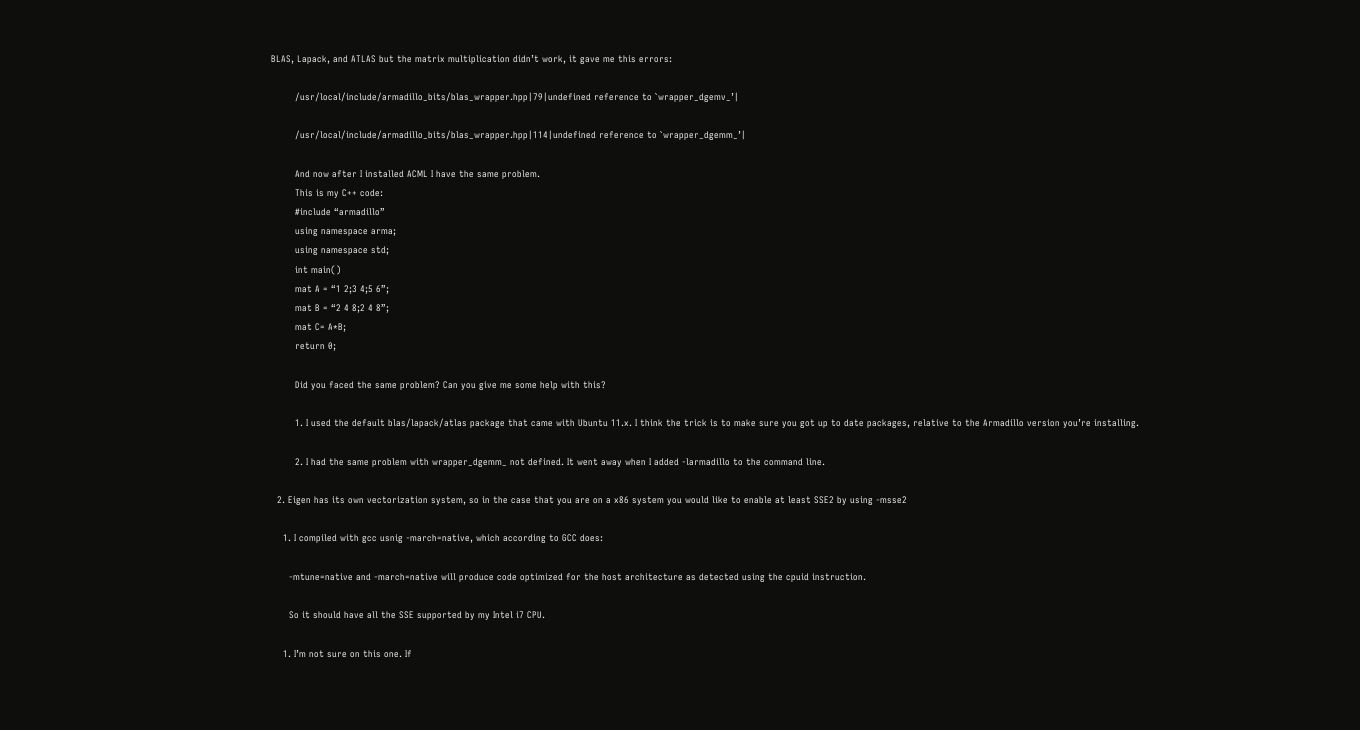BLAS, Lapack, and ATLAS but the matrix multiplication didn’t work, it gave me this errors:

        /usr/local/include/armadillo_bits/blas_wrapper.hpp|79|undefined reference to `wrapper_dgemv_’|

        /usr/local/include/armadillo_bits/blas_wrapper.hpp|114|undefined reference to `wrapper_dgemm_’|

        And now after I installed ACML I have the same problem.
        This is my C++ code:
        #include “armadillo”
        using namespace arma;
        using namespace std;
        int main()
        mat A = “1 2;3 4;5 6”;
        mat B = “2 4 8;2 4 8”;
        mat C= A*B;
        return 0;

        Did you faced the same problem? Can you give me some help with this?

        1. I used the default blas/lapack/atlas package that came with Ubuntu 11.x. I think the trick is to make sure you got up to date packages, relative to the Armadillo version you’re installing.

        2. I had the same problem with wrapper_dgemm_ not defined. It went away when I added -larmadillo to the command line.

  2. Eigen has its own vectorization system, so in the case that you are on a x86 system you would like to enable at least SSE2 by using -msse2

    1. I compiled with gcc usnig -march=native, which according to GCC does:

      -mtune=native and -march=native will produce code optimized for the host architecture as detected using the cpuid instruction.

      So it should have all the SSE supported by my Intel i7 CPU.

    1. I’m not sure on this one. If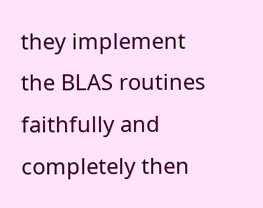they implement the BLAS routines faithfully and completely then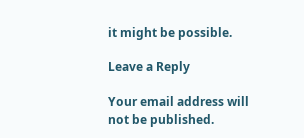it might be possible.

Leave a Reply

Your email address will not be published.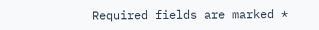Required fields are marked *